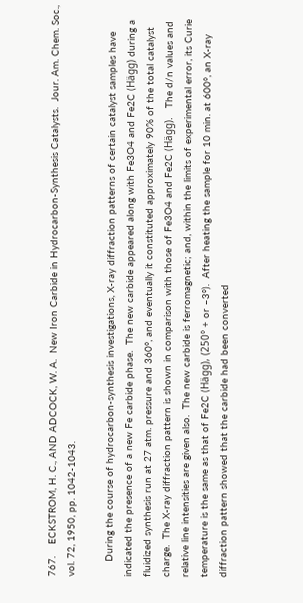767.    ECKSTROM, H. C., AND ADCOCK, W. A.  New Iron Carbide in Hydrocarbon-Synthesis Catalysts.  Jour. Am. Chem. Soc., vol. 72, 1950, pp. 1042-1043.

     During the course of hydrocarbon-synthesis investigations, X-ray diffraction patterns of certain catalyst samples have indicated the presence of a new Fe carbide phase.  The new carbide appeared along with Fe3O4 and Fe2C (Hägg) during a fluidized synthesis run at 27 atm. pressure and 360°, and eventually it constituted approximately 90% of the total catalyst charge.  The X-ray diffraction pattern is shown in comparison with those of Fe3O4 and Fe2C (Hägg).   The d/n values and relative line intensities are given also.  The new carbide is ferromagnetic; and, within the limits of experimental error, its Curie temperature is the same as that of Fe2C (Hägg), (250° + or –3°).  After heating the sample for 10 min. at 600°, an X-ray diffraction pattern showed that the carbide had been converted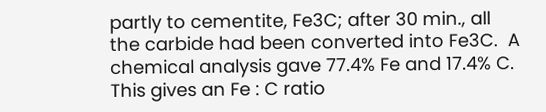partly to cementite, Fe3C; after 30 min., all the carbide had been converted into Fe3C.  A chemical analysis gave 77.4% Fe and 17.4% C.  This gives an Fe : C ratio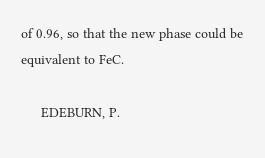of 0.96, so that the new phase could be equivalent to FeC.

     EDEBURN, P.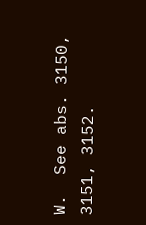W.  See abs. 3150, 3151, 3152.